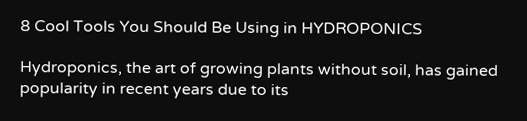8 Cool Tools You Should Be Using in HYDROPONICS

Hydroponics, the art of growing plants without soil, has gained popularity in recent years due to its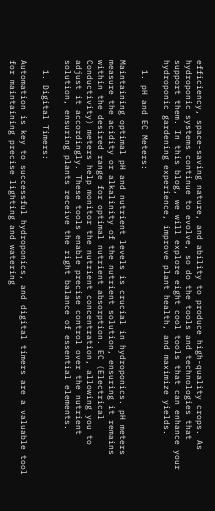efficiency, space-saving nature, and ability to produce high-quality crops. As hydroponic systems continue to evolve, so do the tools and technologies that support them. In this blog, we will explore eight cool tools that can enhance your hydroponic gardening experience, improve plant health, and maximize yields.

  1. pH and EC Meters:

Maintaining optimal pH and nutrient levels is crucial in hydroponics. pH meters measure the acidity or alkalinity of the nutrient solution, ensuring it remains within the desired range for optimal nutrient absorption. EC (Electrical Conductivity) meters help monitor the nutrient concentration, allowing you to adjust it accordingly. These tools enable precise control over the nutrient solution, ensuring plants receive the right balance of essential elements.

  1. Digital Timers:

Automation is key to successful hydroponics, and digital timers are a valuable tool for maintaining precise lighting and watering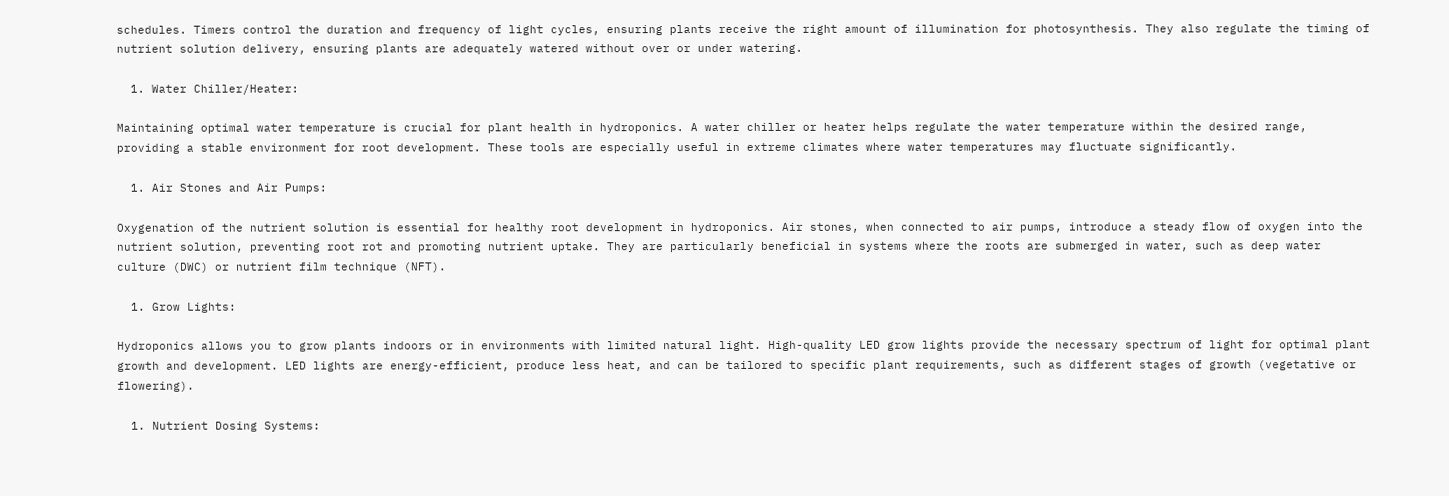schedules. Timers control the duration and frequency of light cycles, ensuring plants receive the right amount of illumination for photosynthesis. They also regulate the timing of nutrient solution delivery, ensuring plants are adequately watered without over or under watering.

  1. Water Chiller/Heater:

Maintaining optimal water temperature is crucial for plant health in hydroponics. A water chiller or heater helps regulate the water temperature within the desired range, providing a stable environment for root development. These tools are especially useful in extreme climates where water temperatures may fluctuate significantly.

  1. Air Stones and Air Pumps:

Oxygenation of the nutrient solution is essential for healthy root development in hydroponics. Air stones, when connected to air pumps, introduce a steady flow of oxygen into the nutrient solution, preventing root rot and promoting nutrient uptake. They are particularly beneficial in systems where the roots are submerged in water, such as deep water culture (DWC) or nutrient film technique (NFT).

  1. Grow Lights:

Hydroponics allows you to grow plants indoors or in environments with limited natural light. High-quality LED grow lights provide the necessary spectrum of light for optimal plant growth and development. LED lights are energy-efficient, produce less heat, and can be tailored to specific plant requirements, such as different stages of growth (vegetative or flowering).

  1. Nutrient Dosing Systems: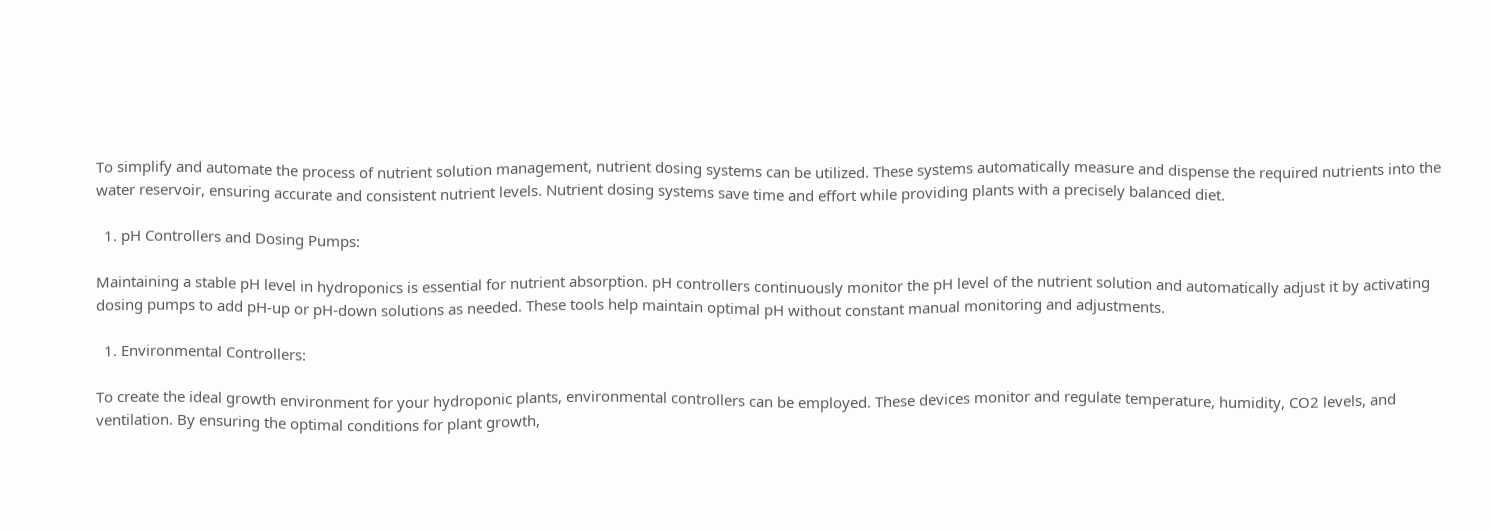To simplify and automate the process of nutrient solution management, nutrient dosing systems can be utilized. These systems automatically measure and dispense the required nutrients into the water reservoir, ensuring accurate and consistent nutrient levels. Nutrient dosing systems save time and effort while providing plants with a precisely balanced diet.

  1. pH Controllers and Dosing Pumps:

Maintaining a stable pH level in hydroponics is essential for nutrient absorption. pH controllers continuously monitor the pH level of the nutrient solution and automatically adjust it by activating dosing pumps to add pH-up or pH-down solutions as needed. These tools help maintain optimal pH without constant manual monitoring and adjustments.

  1. Environmental Controllers:

To create the ideal growth environment for your hydroponic plants, environmental controllers can be employed. These devices monitor and regulate temperature, humidity, CO2 levels, and ventilation. By ensuring the optimal conditions for plant growth,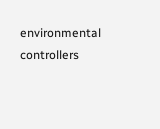environmental controllers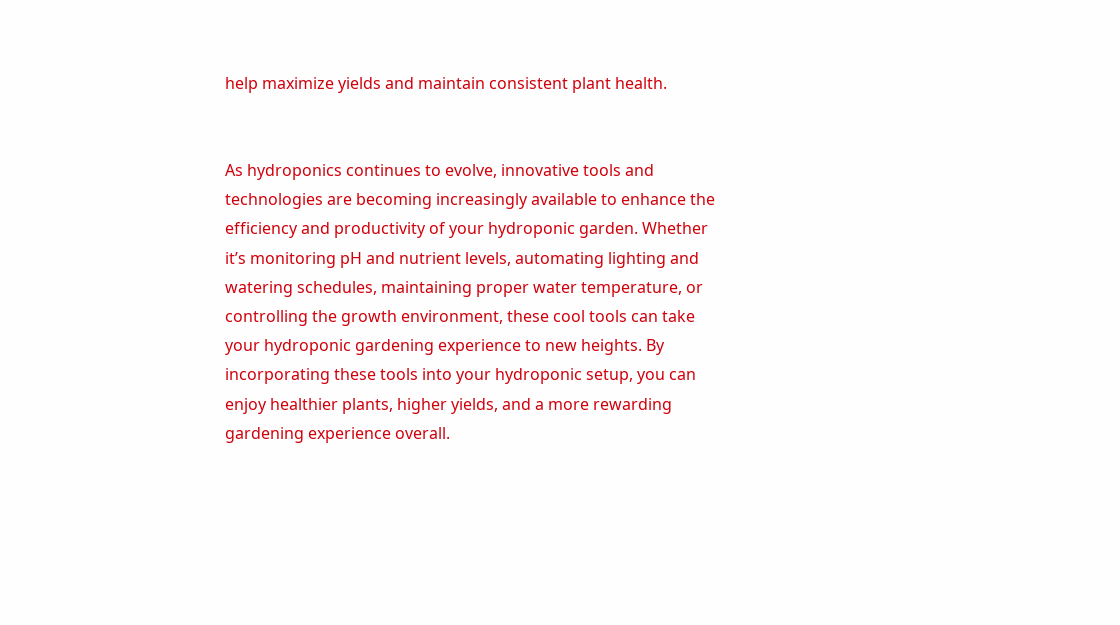help maximize yields and maintain consistent plant health.


As hydroponics continues to evolve, innovative tools and technologies are becoming increasingly available to enhance the efficiency and productivity of your hydroponic garden. Whether it’s monitoring pH and nutrient levels, automating lighting and watering schedules, maintaining proper water temperature, or controlling the growth environment, these cool tools can take your hydroponic gardening experience to new heights. By incorporating these tools into your hydroponic setup, you can enjoy healthier plants, higher yields, and a more rewarding gardening experience overall.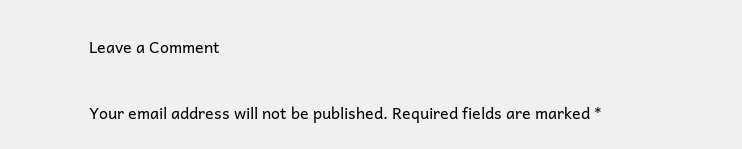Leave a Comment

Your email address will not be published. Required fields are marked *